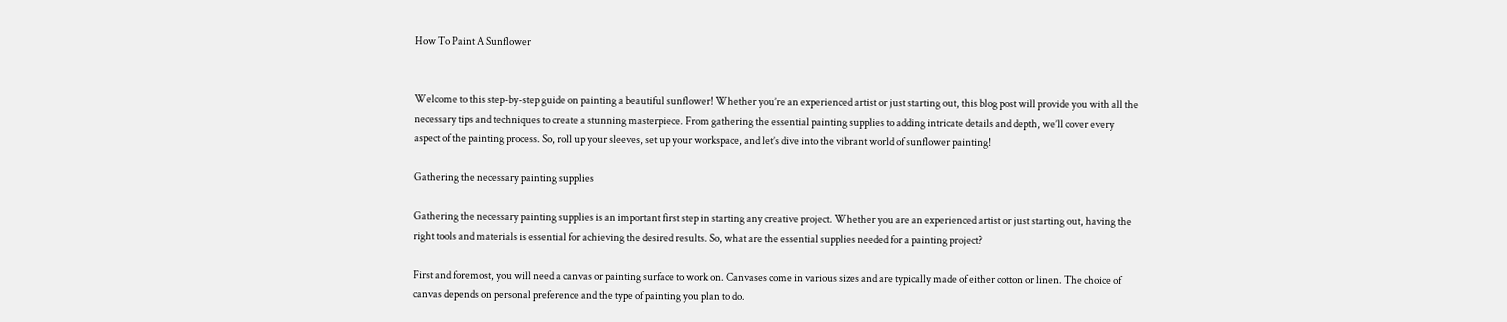How To Paint A Sunflower


Welcome to this step-by-step guide on painting a beautiful sunflower! Whether you’re an experienced artist or just starting out, this blog post will provide you with all the necessary tips and techniques to create a stunning masterpiece. From gathering the essential painting supplies to adding intricate details and depth, we’ll cover every aspect of the painting process. So, roll up your sleeves, set up your workspace, and let’s dive into the vibrant world of sunflower painting!

Gathering the necessary painting supplies

Gathering the necessary painting supplies is an important first step in starting any creative project. Whether you are an experienced artist or just starting out, having the right tools and materials is essential for achieving the desired results. So, what are the essential supplies needed for a painting project?

First and foremost, you will need a canvas or painting surface to work on. Canvases come in various sizes and are typically made of either cotton or linen. The choice of canvas depends on personal preference and the type of painting you plan to do.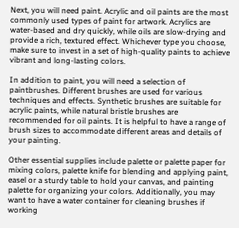Next, you will need paint. Acrylic and oil paints are the most commonly used types of paint for artwork. Acrylics are water-based and dry quickly, while oils are slow-drying and provide a rich, textured effect. Whichever type you choose, make sure to invest in a set of high-quality paints to achieve vibrant and long-lasting colors.

In addition to paint, you will need a selection of paintbrushes. Different brushes are used for various techniques and effects. Synthetic brushes are suitable for acrylic paints, while natural bristle brushes are recommended for oil paints. It is helpful to have a range of brush sizes to accommodate different areas and details of your painting.

Other essential supplies include palette or palette paper for mixing colors, palette knife for blending and applying paint, easel or a sturdy table to hold your canvas, and painting palette for organizing your colors. Additionally, you may want to have a water container for cleaning brushes if working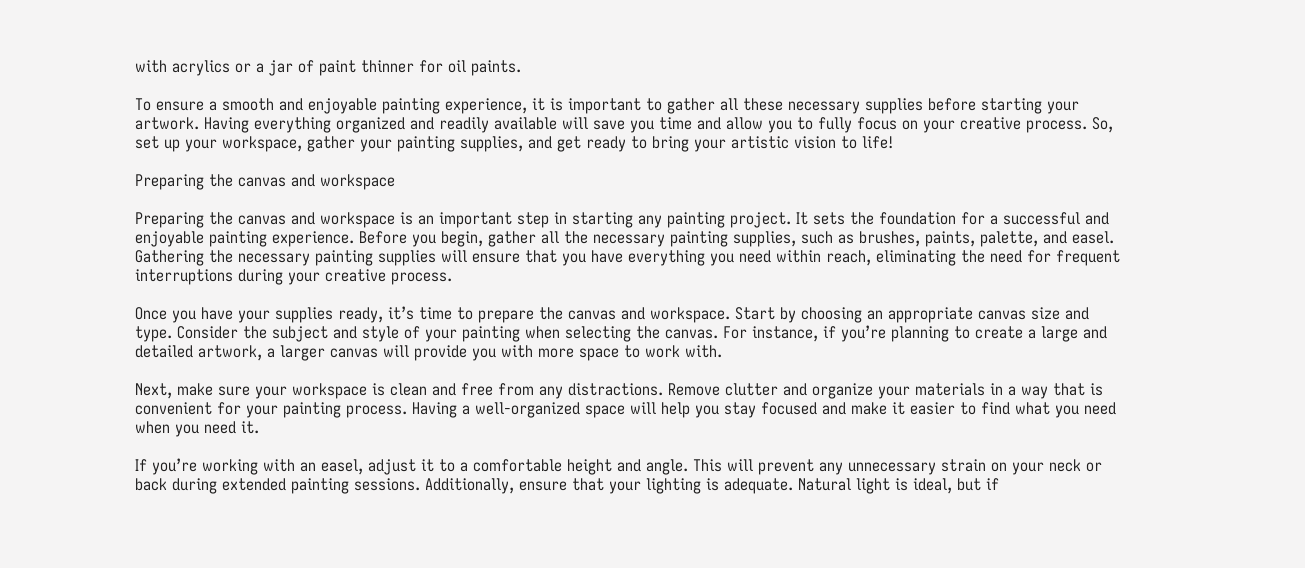with acrylics or a jar of paint thinner for oil paints.

To ensure a smooth and enjoyable painting experience, it is important to gather all these necessary supplies before starting your artwork. Having everything organized and readily available will save you time and allow you to fully focus on your creative process. So, set up your workspace, gather your painting supplies, and get ready to bring your artistic vision to life!

Preparing the canvas and workspace

Preparing the canvas and workspace is an important step in starting any painting project. It sets the foundation for a successful and enjoyable painting experience. Before you begin, gather all the necessary painting supplies, such as brushes, paints, palette, and easel. Gathering the necessary painting supplies will ensure that you have everything you need within reach, eliminating the need for frequent interruptions during your creative process.

Once you have your supplies ready, it’s time to prepare the canvas and workspace. Start by choosing an appropriate canvas size and type. Consider the subject and style of your painting when selecting the canvas. For instance, if you’re planning to create a large and detailed artwork, a larger canvas will provide you with more space to work with.

Next, make sure your workspace is clean and free from any distractions. Remove clutter and organize your materials in a way that is convenient for your painting process. Having a well-organized space will help you stay focused and make it easier to find what you need when you need it.

If you’re working with an easel, adjust it to a comfortable height and angle. This will prevent any unnecessary strain on your neck or back during extended painting sessions. Additionally, ensure that your lighting is adequate. Natural light is ideal, but if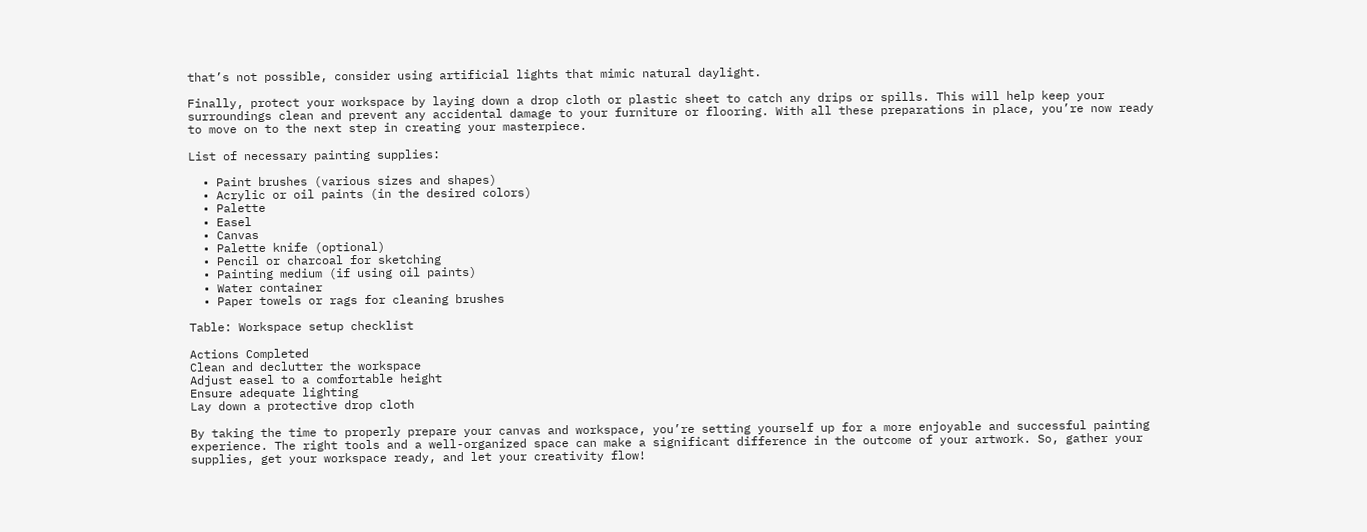that’s not possible, consider using artificial lights that mimic natural daylight.

Finally, protect your workspace by laying down a drop cloth or plastic sheet to catch any drips or spills. This will help keep your surroundings clean and prevent any accidental damage to your furniture or flooring. With all these preparations in place, you’re now ready to move on to the next step in creating your masterpiece.

List of necessary painting supplies:

  • Paint brushes (various sizes and shapes)
  • Acrylic or oil paints (in the desired colors)
  • Palette
  • Easel
  • Canvas
  • Palette knife (optional)
  • Pencil or charcoal for sketching
  • Painting medium (if using oil paints)
  • Water container
  • Paper towels or rags for cleaning brushes

Table: Workspace setup checklist

Actions Completed
Clean and declutter the workspace
Adjust easel to a comfortable height
Ensure adequate lighting
Lay down a protective drop cloth

By taking the time to properly prepare your canvas and workspace, you’re setting yourself up for a more enjoyable and successful painting experience. The right tools and a well-organized space can make a significant difference in the outcome of your artwork. So, gather your supplies, get your workspace ready, and let your creativity flow!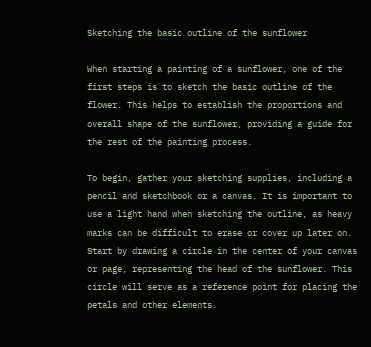Sketching the basic outline of the sunflower

When starting a painting of a sunflower, one of the first steps is to sketch the basic outline of the flower. This helps to establish the proportions and overall shape of the sunflower, providing a guide for the rest of the painting process.

To begin, gather your sketching supplies, including a pencil and sketchbook or a canvas. It is important to use a light hand when sketching the outline, as heavy marks can be difficult to erase or cover up later on. Start by drawing a circle in the center of your canvas or page, representing the head of the sunflower. This circle will serve as a reference point for placing the petals and other elements.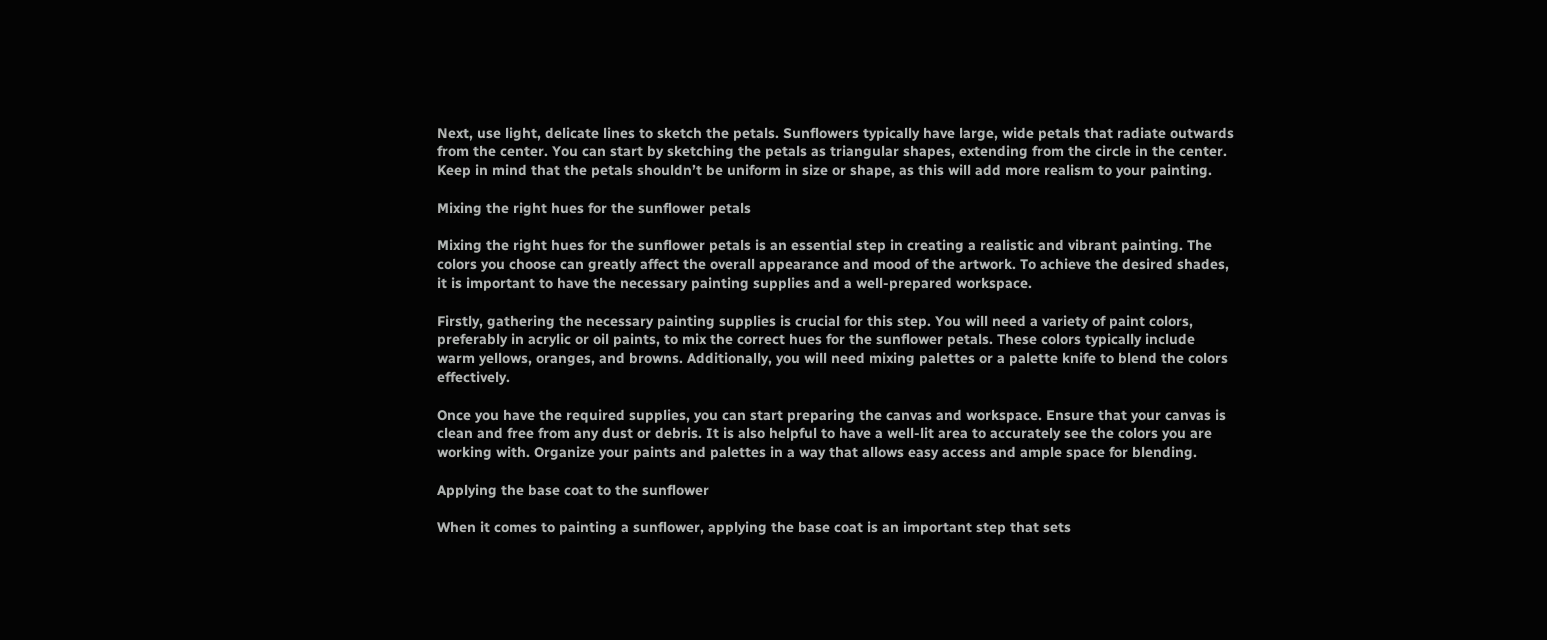Next, use light, delicate lines to sketch the petals. Sunflowers typically have large, wide petals that radiate outwards from the center. You can start by sketching the petals as triangular shapes, extending from the circle in the center. Keep in mind that the petals shouldn’t be uniform in size or shape, as this will add more realism to your painting.

Mixing the right hues for the sunflower petals

Mixing the right hues for the sunflower petals is an essential step in creating a realistic and vibrant painting. The colors you choose can greatly affect the overall appearance and mood of the artwork. To achieve the desired shades, it is important to have the necessary painting supplies and a well-prepared workspace.

Firstly, gathering the necessary painting supplies is crucial for this step. You will need a variety of paint colors, preferably in acrylic or oil paints, to mix the correct hues for the sunflower petals. These colors typically include warm yellows, oranges, and browns. Additionally, you will need mixing palettes or a palette knife to blend the colors effectively.

Once you have the required supplies, you can start preparing the canvas and workspace. Ensure that your canvas is clean and free from any dust or debris. It is also helpful to have a well-lit area to accurately see the colors you are working with. Organize your paints and palettes in a way that allows easy access and ample space for blending.

Applying the base coat to the sunflower

When it comes to painting a sunflower, applying the base coat is an important step that sets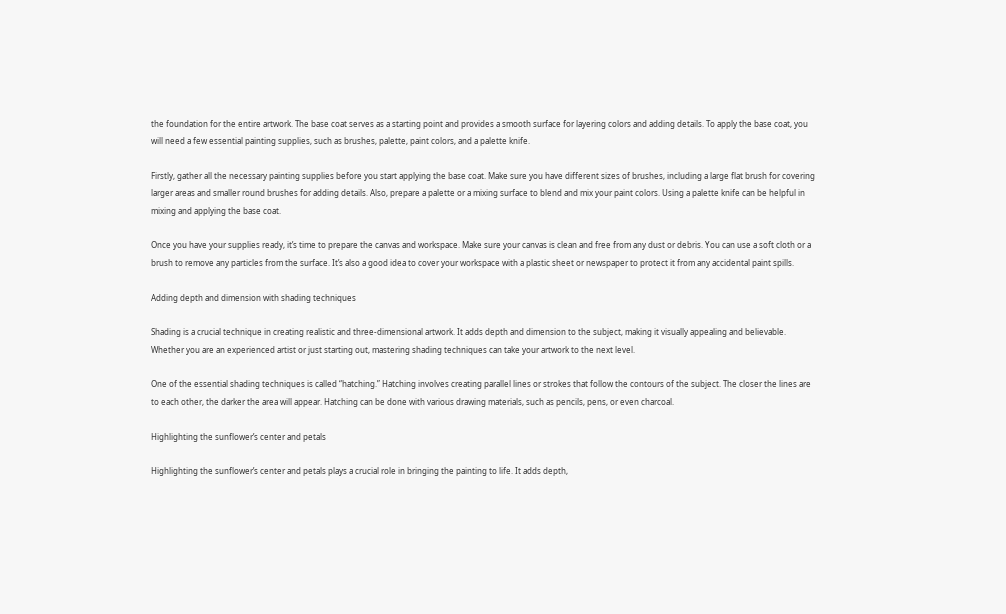the foundation for the entire artwork. The base coat serves as a starting point and provides a smooth surface for layering colors and adding details. To apply the base coat, you will need a few essential painting supplies, such as brushes, palette, paint colors, and a palette knife.

Firstly, gather all the necessary painting supplies before you start applying the base coat. Make sure you have different sizes of brushes, including a large flat brush for covering larger areas and smaller round brushes for adding details. Also, prepare a palette or a mixing surface to blend and mix your paint colors. Using a palette knife can be helpful in mixing and applying the base coat.

Once you have your supplies ready, it’s time to prepare the canvas and workspace. Make sure your canvas is clean and free from any dust or debris. You can use a soft cloth or a brush to remove any particles from the surface. It’s also a good idea to cover your workspace with a plastic sheet or newspaper to protect it from any accidental paint spills.

Adding depth and dimension with shading techniques

Shading is a crucial technique in creating realistic and three-dimensional artwork. It adds depth and dimension to the subject, making it visually appealing and believable. Whether you are an experienced artist or just starting out, mastering shading techniques can take your artwork to the next level.

One of the essential shading techniques is called “hatching.” Hatching involves creating parallel lines or strokes that follow the contours of the subject. The closer the lines are to each other, the darker the area will appear. Hatching can be done with various drawing materials, such as pencils, pens, or even charcoal.

Highlighting the sunflower’s center and petals

Highlighting the sunflower’s center and petals plays a crucial role in bringing the painting to life. It adds depth,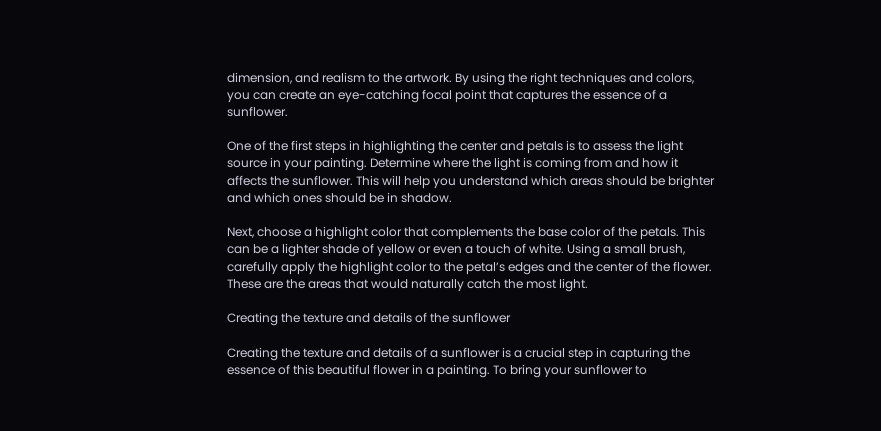dimension, and realism to the artwork. By using the right techniques and colors, you can create an eye-catching focal point that captures the essence of a sunflower.

One of the first steps in highlighting the center and petals is to assess the light source in your painting. Determine where the light is coming from and how it affects the sunflower. This will help you understand which areas should be brighter and which ones should be in shadow.

Next, choose a highlight color that complements the base color of the petals. This can be a lighter shade of yellow or even a touch of white. Using a small brush, carefully apply the highlight color to the petal’s edges and the center of the flower. These are the areas that would naturally catch the most light.

Creating the texture and details of the sunflower

Creating the texture and details of a sunflower is a crucial step in capturing the essence of this beautiful flower in a painting. To bring your sunflower to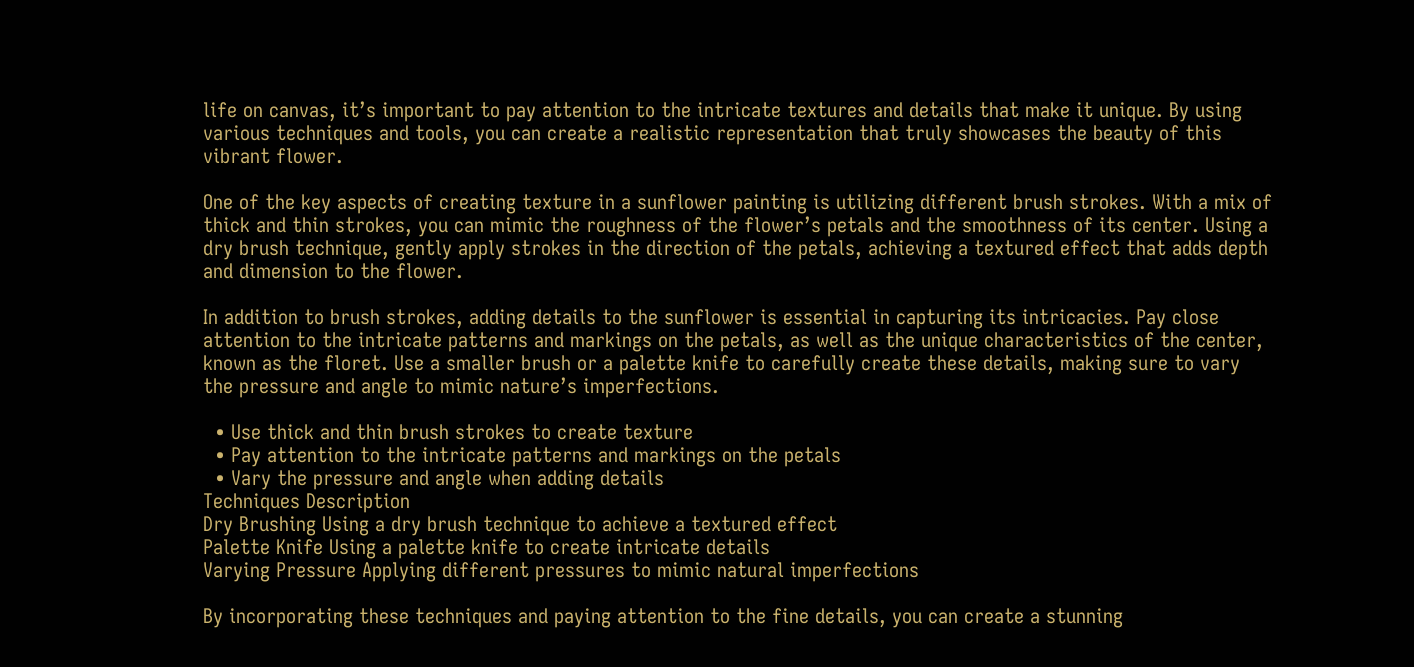life on canvas, it’s important to pay attention to the intricate textures and details that make it unique. By using various techniques and tools, you can create a realistic representation that truly showcases the beauty of this vibrant flower.

One of the key aspects of creating texture in a sunflower painting is utilizing different brush strokes. With a mix of thick and thin strokes, you can mimic the roughness of the flower’s petals and the smoothness of its center. Using a dry brush technique, gently apply strokes in the direction of the petals, achieving a textured effect that adds depth and dimension to the flower.

In addition to brush strokes, adding details to the sunflower is essential in capturing its intricacies. Pay close attention to the intricate patterns and markings on the petals, as well as the unique characteristics of the center, known as the floret. Use a smaller brush or a palette knife to carefully create these details, making sure to vary the pressure and angle to mimic nature’s imperfections.

  • Use thick and thin brush strokes to create texture
  • Pay attention to the intricate patterns and markings on the petals
  • Vary the pressure and angle when adding details
Techniques Description
Dry Brushing Using a dry brush technique to achieve a textured effect
Palette Knife Using a palette knife to create intricate details
Varying Pressure Applying different pressures to mimic natural imperfections

By incorporating these techniques and paying attention to the fine details, you can create a stunning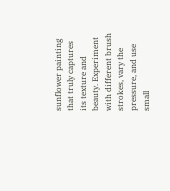sunflower painting that truly captures its texture and beauty. Experiment with different brush strokes, vary the pressure, and use small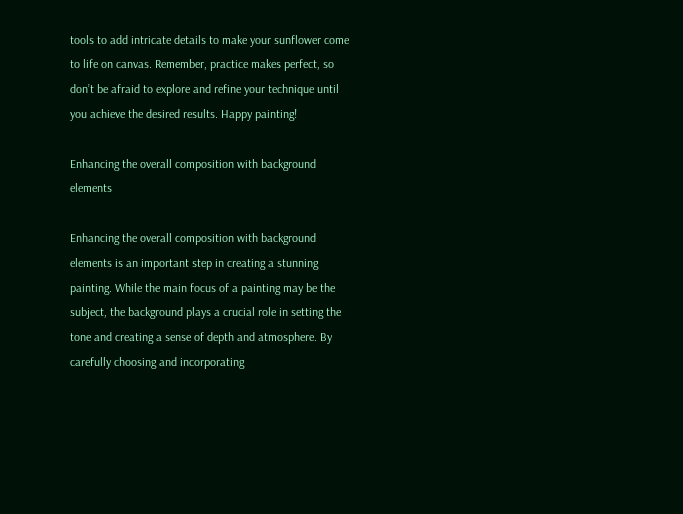tools to add intricate details to make your sunflower come to life on canvas. Remember, practice makes perfect, so don’t be afraid to explore and refine your technique until you achieve the desired results. Happy painting!

Enhancing the overall composition with background elements

Enhancing the overall composition with background elements is an important step in creating a stunning painting. While the main focus of a painting may be the subject, the background plays a crucial role in setting the tone and creating a sense of depth and atmosphere. By carefully choosing and incorporating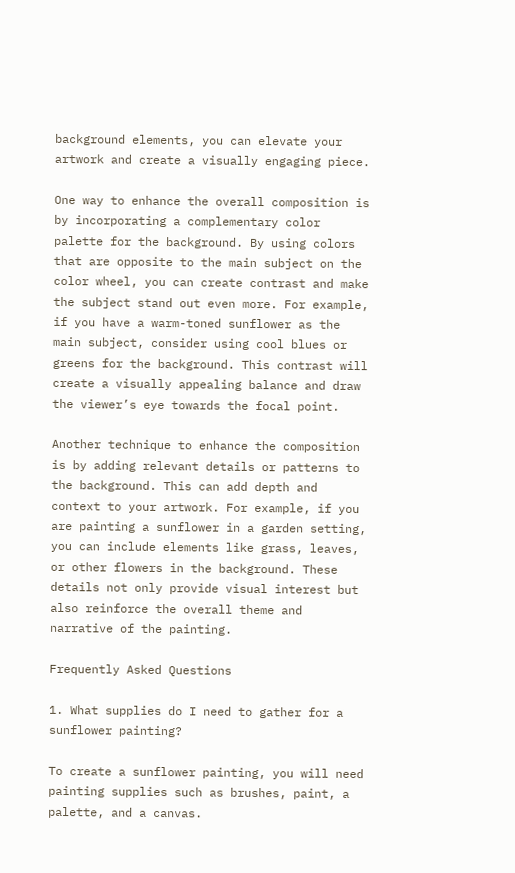background elements, you can elevate your artwork and create a visually engaging piece.

One way to enhance the overall composition is by incorporating a complementary color palette for the background. By using colors that are opposite to the main subject on the color wheel, you can create contrast and make the subject stand out even more. For example, if you have a warm-toned sunflower as the main subject, consider using cool blues or greens for the background. This contrast will create a visually appealing balance and draw the viewer’s eye towards the focal point.

Another technique to enhance the composition is by adding relevant details or patterns to the background. This can add depth and context to your artwork. For example, if you are painting a sunflower in a garden setting, you can include elements like grass, leaves, or other flowers in the background. These details not only provide visual interest but also reinforce the overall theme and narrative of the painting.

Frequently Asked Questions

1. What supplies do I need to gather for a sunflower painting?

To create a sunflower painting, you will need painting supplies such as brushes, paint, a palette, and a canvas.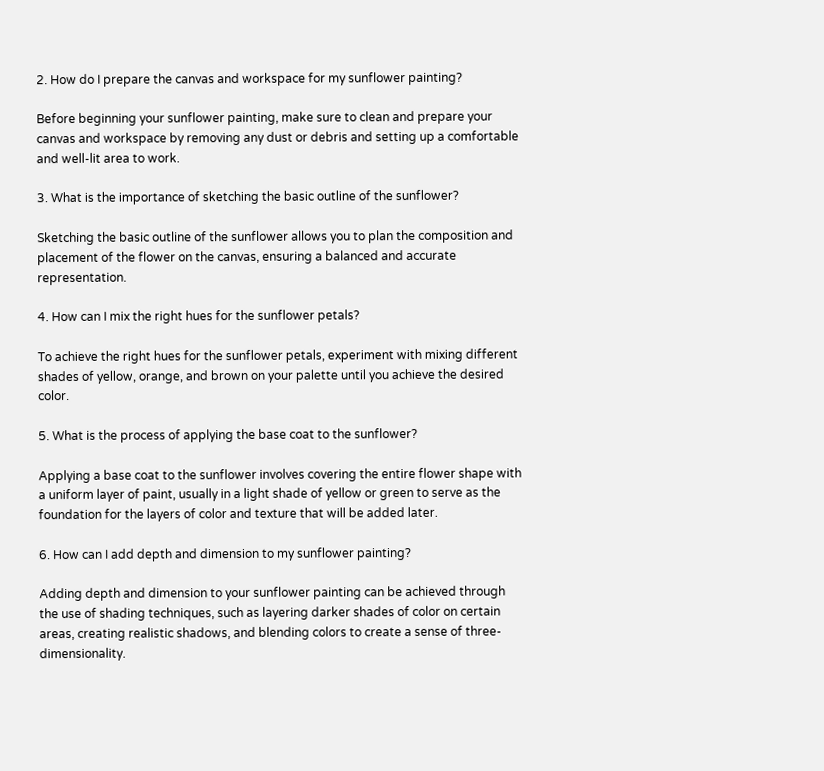2. How do I prepare the canvas and workspace for my sunflower painting?

Before beginning your sunflower painting, make sure to clean and prepare your canvas and workspace by removing any dust or debris and setting up a comfortable and well-lit area to work.

3. What is the importance of sketching the basic outline of the sunflower?

Sketching the basic outline of the sunflower allows you to plan the composition and placement of the flower on the canvas, ensuring a balanced and accurate representation.

4. How can I mix the right hues for the sunflower petals?

To achieve the right hues for the sunflower petals, experiment with mixing different shades of yellow, orange, and brown on your palette until you achieve the desired color.

5. What is the process of applying the base coat to the sunflower?

Applying a base coat to the sunflower involves covering the entire flower shape with a uniform layer of paint, usually in a light shade of yellow or green to serve as the foundation for the layers of color and texture that will be added later.

6. How can I add depth and dimension to my sunflower painting?

Adding depth and dimension to your sunflower painting can be achieved through the use of shading techniques, such as layering darker shades of color on certain areas, creating realistic shadows, and blending colors to create a sense of three-dimensionality.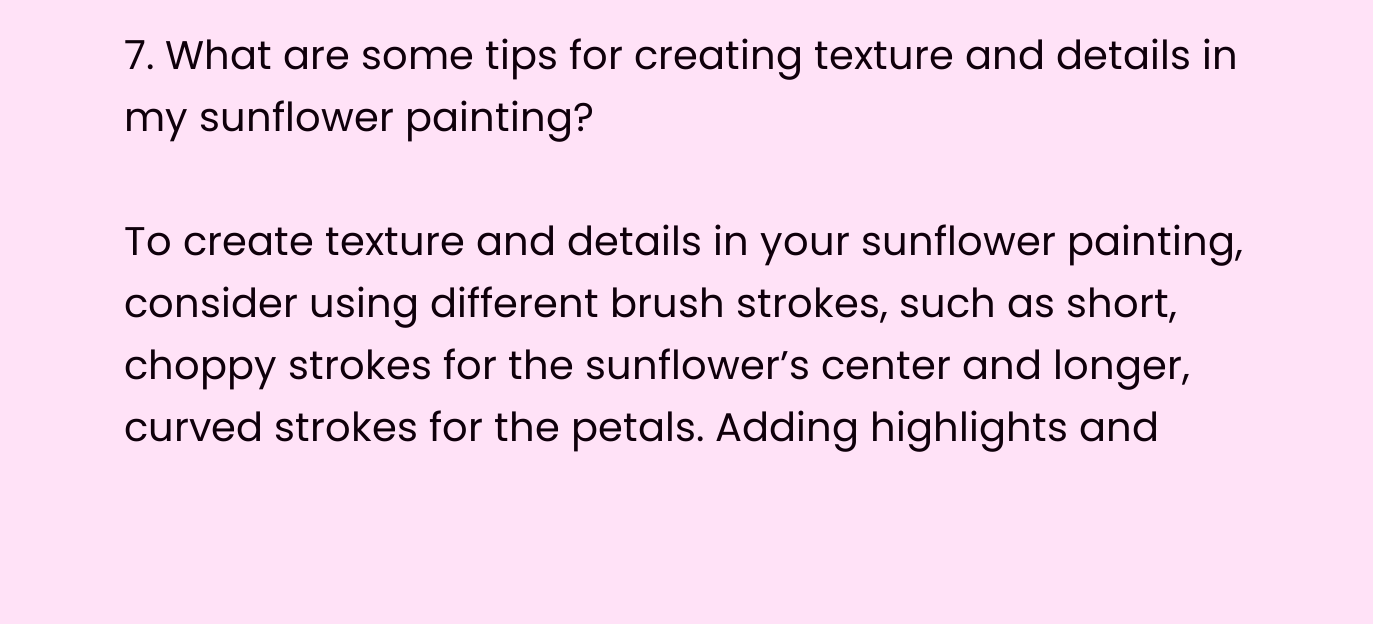7. What are some tips for creating texture and details in my sunflower painting?

To create texture and details in your sunflower painting, consider using different brush strokes, such as short, choppy strokes for the sunflower’s center and longer, curved strokes for the petals. Adding highlights and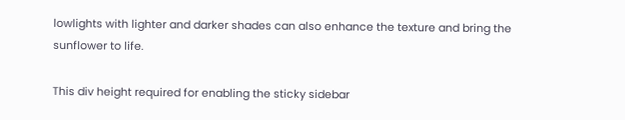lowlights with lighter and darker shades can also enhance the texture and bring the sunflower to life.

This div height required for enabling the sticky sidebar